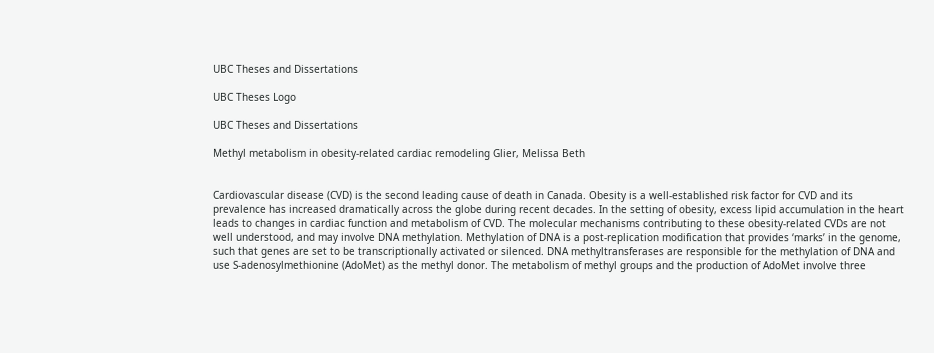UBC Theses and Dissertations

UBC Theses Logo

UBC Theses and Dissertations

Methyl metabolism in obesity-related cardiac remodeling Glier, Melissa Beth


Cardiovascular disease (CVD) is the second leading cause of death in Canada. Obesity is a well-established risk factor for CVD and its prevalence has increased dramatically across the globe during recent decades. In the setting of obesity, excess lipid accumulation in the heart leads to changes in cardiac function and metabolism of CVD. The molecular mechanisms contributing to these obesity-related CVDs are not well understood, and may involve DNA methylation. Methylation of DNA is a post-replication modification that provides ‘marks’ in the genome, such that genes are set to be transcriptionally activated or silenced. DNA methyltransferases are responsible for the methylation of DNA and use S-adenosylmethionine (AdoMet) as the methyl donor. The metabolism of methyl groups and the production of AdoMet involve three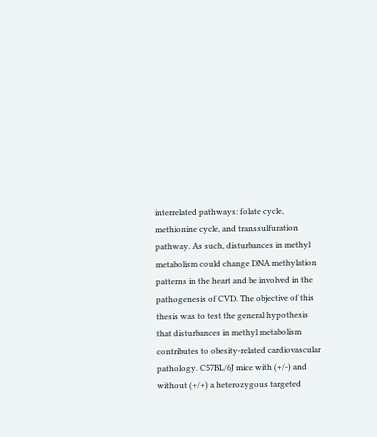interrelated pathways: folate cycle, methionine cycle, and transsulfuration pathway. As such, disturbances in methyl metabolism could change DNA methylation patterns in the heart and be involved in the pathogenesis of CVD. The objective of this thesis was to test the general hypothesis that disturbances in methyl metabolism contributes to obesity-related cardiovascular pathology. C57BL/6J mice with (+/-) and without (+/+) a heterozygous targeted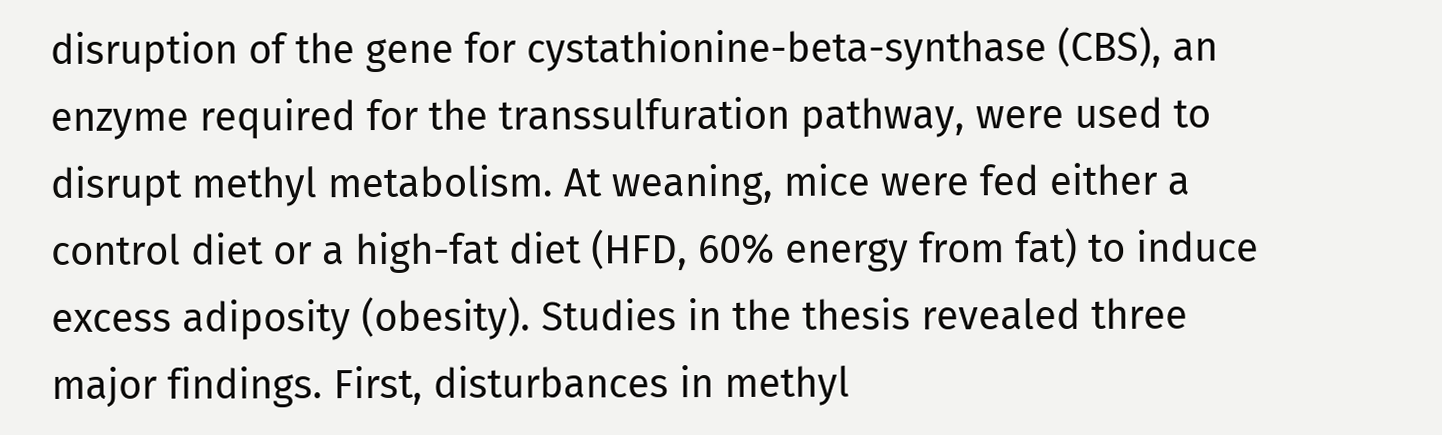disruption of the gene for cystathionine-beta-synthase (CBS), an enzyme required for the transsulfuration pathway, were used to disrupt methyl metabolism. At weaning, mice were fed either a control diet or a high-fat diet (HFD, 60% energy from fat) to induce excess adiposity (obesity). Studies in the thesis revealed three major findings. First, disturbances in methyl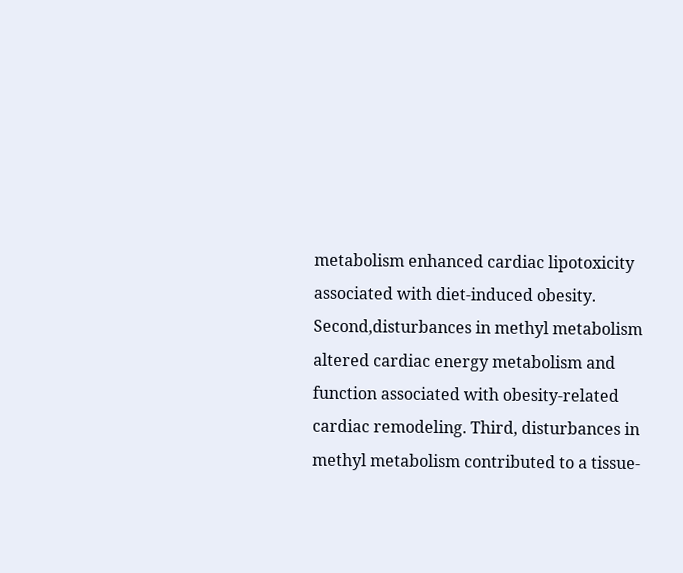metabolism enhanced cardiac lipotoxicity associated with diet-induced obesity. Second,disturbances in methyl metabolism altered cardiac energy metabolism and function associated with obesity-related cardiac remodeling. Third, disturbances in methyl metabolism contributed to a tissue-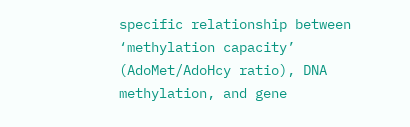specific relationship between ‘methylation capacity’ (AdoMet/AdoHcy ratio), DNA methylation, and gene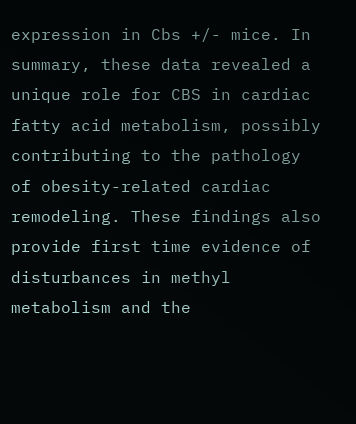expression in Cbs +/- mice. In summary, these data revealed a unique role for CBS in cardiac fatty acid metabolism, possibly contributing to the pathology of obesity-related cardiac remodeling. These findings also provide first time evidence of disturbances in methyl metabolism and the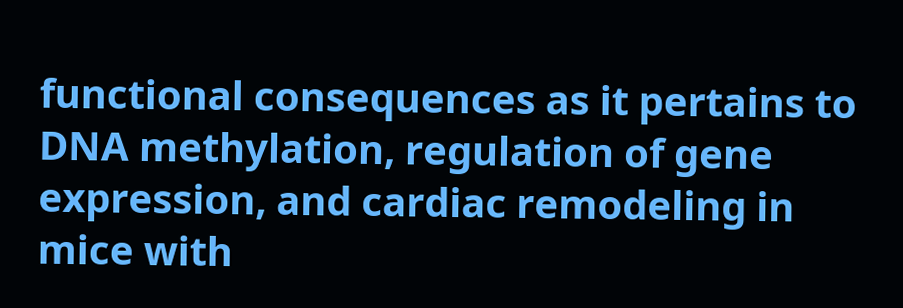functional consequences as it pertains to DNA methylation, regulation of gene expression, and cardiac remodeling in mice with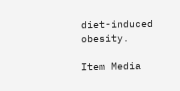diet-induced obesity.

Item Media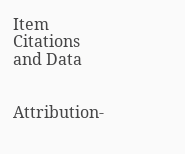Item Citations and Data


Attribution-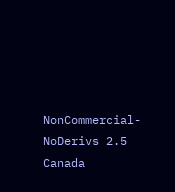NonCommercial-NoDerivs 2.5 Canada